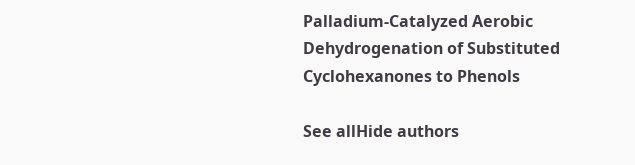Palladium-Catalyzed Aerobic Dehydrogenation of Substituted Cyclohexanones to Phenols

See allHide authors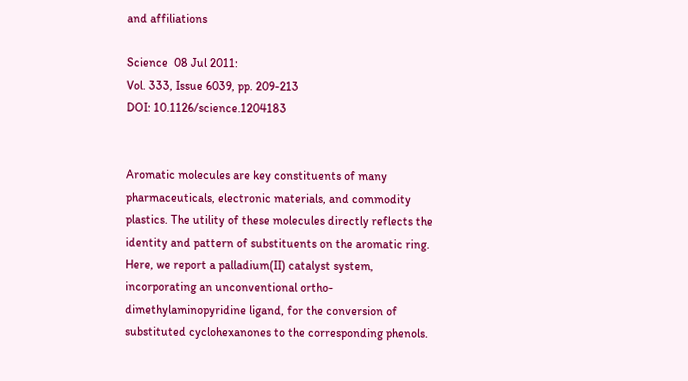and affiliations

Science  08 Jul 2011:
Vol. 333, Issue 6039, pp. 209-213
DOI: 10.1126/science.1204183


Aromatic molecules are key constituents of many pharmaceuticals, electronic materials, and commodity plastics. The utility of these molecules directly reflects the identity and pattern of substituents on the aromatic ring. Here, we report a palladium(II) catalyst system, incorporating an unconventional ortho-dimethylaminopyridine ligand, for the conversion of substituted cyclohexanones to the corresponding phenols.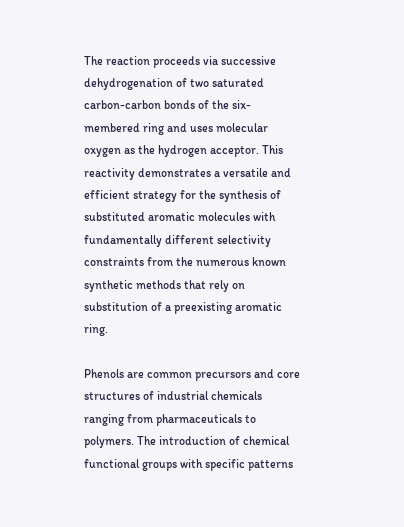The reaction proceeds via successive dehydrogenation of two saturated carbon-carbon bonds of the six-membered ring and uses molecular oxygen as the hydrogen acceptor. This reactivity demonstrates a versatile and efficient strategy for the synthesis of substituted aromatic molecules with fundamentally different selectivity constraints from the numerous known synthetic methods that rely on substitution of a preexisting aromatic ring.

Phenols are common precursors and core structures of industrial chemicals ranging from pharmaceuticals to polymers. The introduction of chemical functional groups with specific patterns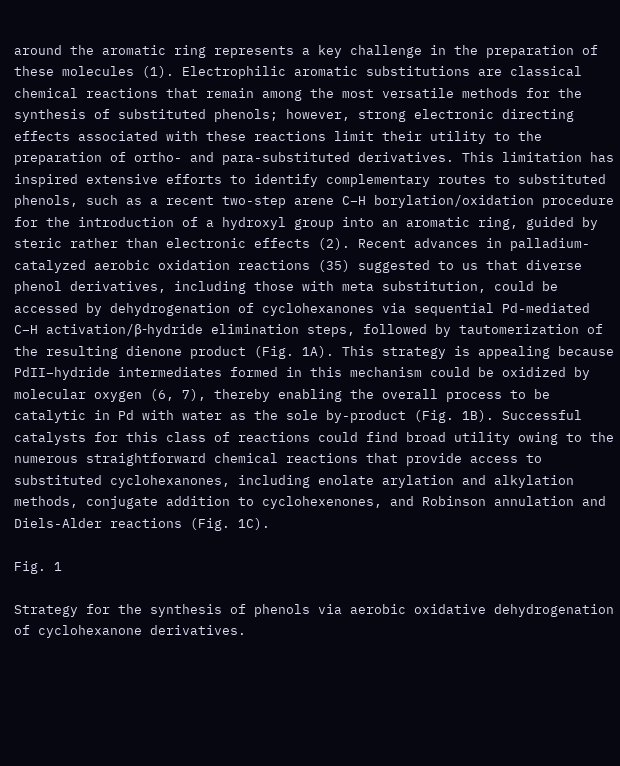around the aromatic ring represents a key challenge in the preparation of these molecules (1). Electrophilic aromatic substitutions are classical chemical reactions that remain among the most versatile methods for the synthesis of substituted phenols; however, strong electronic directing effects associated with these reactions limit their utility to the preparation of ortho- and para-substituted derivatives. This limitation has inspired extensive efforts to identify complementary routes to substituted phenols, such as a recent two-step arene C–H borylation/oxidation procedure for the introduction of a hydroxyl group into an aromatic ring, guided by steric rather than electronic effects (2). Recent advances in palladium-catalyzed aerobic oxidation reactions (35) suggested to us that diverse phenol derivatives, including those with meta substitution, could be accessed by dehydrogenation of cyclohexanones via sequential Pd-mediated C–H activation/β-hydride elimination steps, followed by tautomerization of the resulting dienone product (Fig. 1A). This strategy is appealing because PdII–hydride intermediates formed in this mechanism could be oxidized by molecular oxygen (6, 7), thereby enabling the overall process to be catalytic in Pd with water as the sole by-product (Fig. 1B). Successful catalysts for this class of reactions could find broad utility owing to the numerous straightforward chemical reactions that provide access to substituted cyclohexanones, including enolate arylation and alkylation methods, conjugate addition to cyclohexenones, and Robinson annulation and Diels-Alder reactions (Fig. 1C).

Fig. 1

Strategy for the synthesis of phenols via aerobic oxidative dehydrogenation of cyclohexanone derivatives.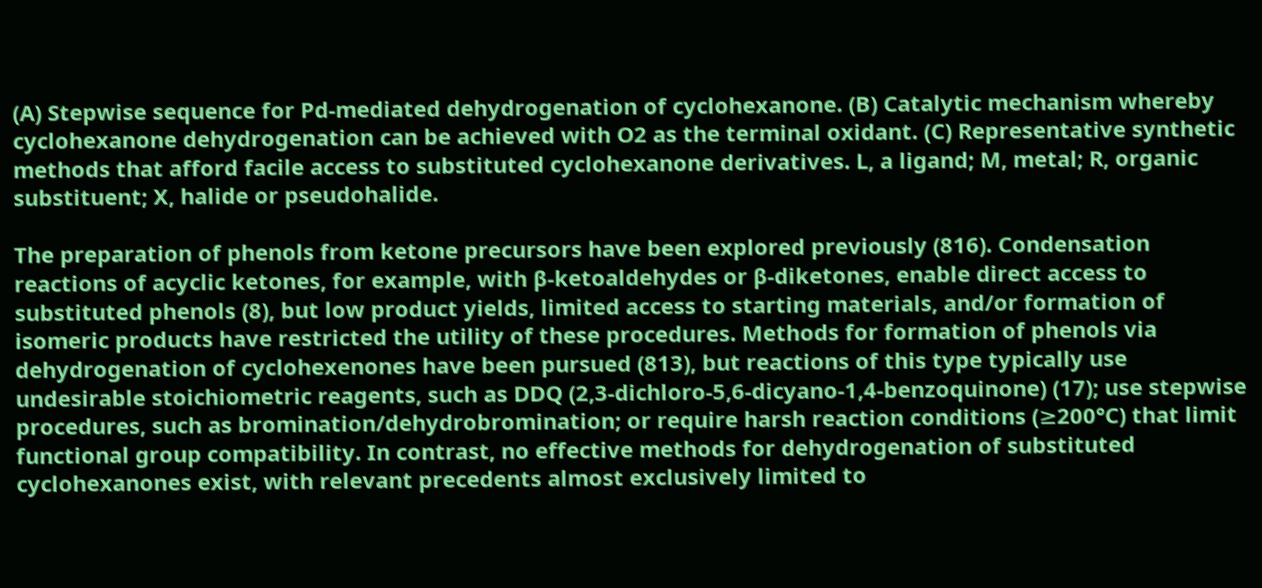(A) Stepwise sequence for Pd-mediated dehydrogenation of cyclohexanone. (B) Catalytic mechanism whereby cyclohexanone dehydrogenation can be achieved with O2 as the terminal oxidant. (C) Representative synthetic methods that afford facile access to substituted cyclohexanone derivatives. L, a ligand; M, metal; R, organic substituent; X, halide or pseudohalide.

The preparation of phenols from ketone precursors have been explored previously (816). Condensation reactions of acyclic ketones, for example, with β-ketoaldehydes or β-diketones, enable direct access to substituted phenols (8), but low product yields, limited access to starting materials, and/or formation of isomeric products have restricted the utility of these procedures. Methods for formation of phenols via dehydrogenation of cyclohexenones have been pursued (813), but reactions of this type typically use undesirable stoichiometric reagents, such as DDQ (2,3-dichloro-5,6-dicyano-1,4-benzoquinone) (17); use stepwise procedures, such as bromination/dehydrobromination; or require harsh reaction conditions (≥200°C) that limit functional group compatibility. In contrast, no effective methods for dehydrogenation of substituted cyclohexanones exist, with relevant precedents almost exclusively limited to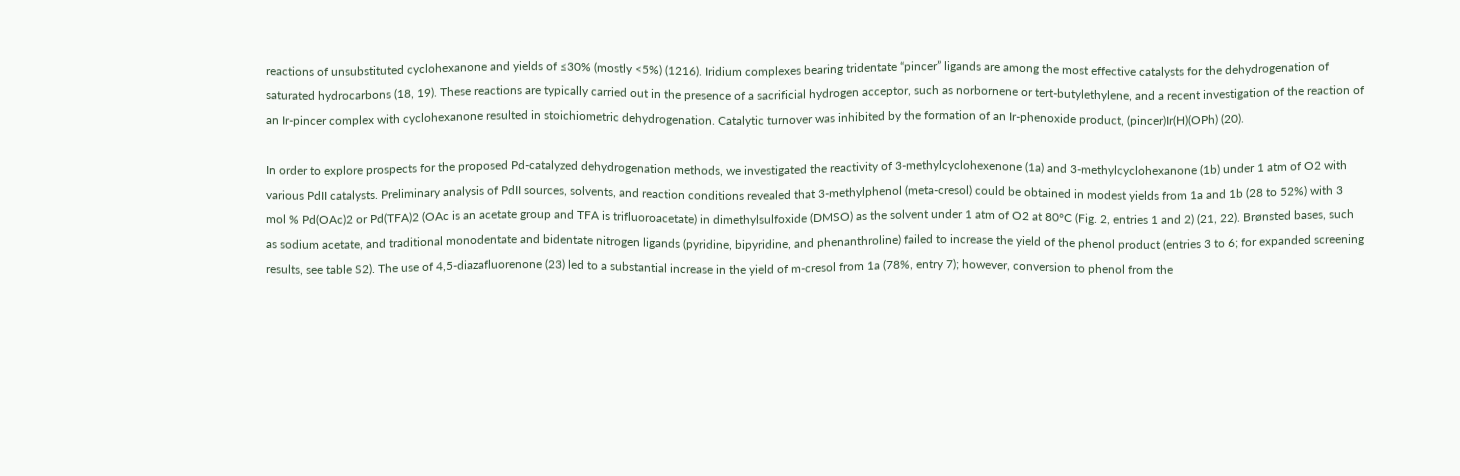reactions of unsubstituted cyclohexanone and yields of ≤30% (mostly <5%) (1216). Iridium complexes bearing tridentate “pincer” ligands are among the most effective catalysts for the dehydrogenation of saturated hydrocarbons (18, 19). These reactions are typically carried out in the presence of a sacrificial hydrogen acceptor, such as norbornene or tert-butylethylene, and a recent investigation of the reaction of an Ir-pincer complex with cyclohexanone resulted in stoichiometric dehydrogenation. Catalytic turnover was inhibited by the formation of an Ir-phenoxide product, (pincer)Ir(H)(OPh) (20).

In order to explore prospects for the proposed Pd-catalyzed dehydrogenation methods, we investigated the reactivity of 3-methylcyclohexenone (1a) and 3-methylcyclohexanone (1b) under 1 atm of O2 with various PdII catalysts. Preliminary analysis of PdII sources, solvents, and reaction conditions revealed that 3-methylphenol (meta-cresol) could be obtained in modest yields from 1a and 1b (28 to 52%) with 3 mol % Pd(OAc)2 or Pd(TFA)2 (OAc is an acetate group and TFA is trifluoroacetate) in dimethylsulfoxide (DMSO) as the solvent under 1 atm of O2 at 80°C (Fig. 2, entries 1 and 2) (21, 22). Brønsted bases, such as sodium acetate, and traditional monodentate and bidentate nitrogen ligands (pyridine, bipyridine, and phenanthroline) failed to increase the yield of the phenol product (entries 3 to 6; for expanded screening results, see table S2). The use of 4,5-diazafluorenone (23) led to a substantial increase in the yield of m-cresol from 1a (78%, entry 7); however, conversion to phenol from the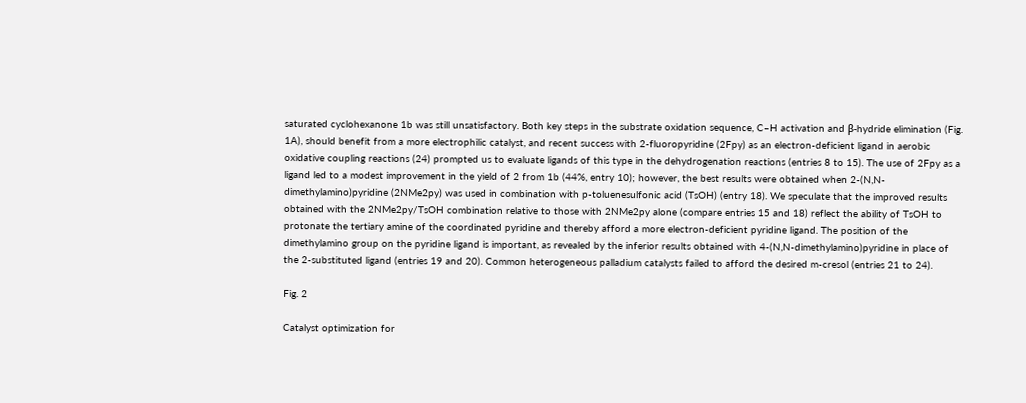saturated cyclohexanone 1b was still unsatisfactory. Both key steps in the substrate oxidation sequence, C–H activation and β-hydride elimination (Fig. 1A), should benefit from a more electrophilic catalyst, and recent success with 2-fluoropyridine (2Fpy) as an electron-deficient ligand in aerobic oxidative coupling reactions (24) prompted us to evaluate ligands of this type in the dehydrogenation reactions (entries 8 to 15). The use of 2Fpy as a ligand led to a modest improvement in the yield of 2 from 1b (44%, entry 10); however, the best results were obtained when 2-(N,N-dimethylamino)pyridine (2NMe2py) was used in combination with p-toluenesulfonic acid (TsOH) (entry 18). We speculate that the improved results obtained with the 2NMe2py/TsOH combination relative to those with 2NMe2py alone (compare entries 15 and 18) reflect the ability of TsOH to protonate the tertiary amine of the coordinated pyridine and thereby afford a more electron-deficient pyridine ligand. The position of the dimethylamino group on the pyridine ligand is important, as revealed by the inferior results obtained with 4-(N,N-dimethylamino)pyridine in place of the 2-substituted ligand (entries 19 and 20). Common heterogeneous palladium catalysts failed to afford the desired m-cresol (entries 21 to 24).

Fig. 2

Catalyst optimization for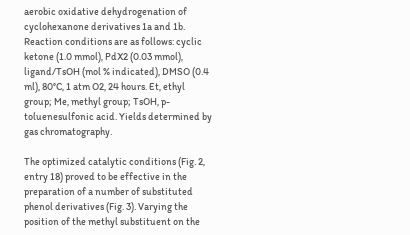aerobic oxidative dehydrogenation of cyclohexanone derivatives 1a and 1b. Reaction conditions are as follows: cyclic ketone (1.0 mmol), PdX2 (0.03 mmol), ligand/TsOH (mol % indicated), DMSO (0.4 ml), 80°C, 1 atm O2, 24 hours. Et, ethyl group; Me, methyl group; TsOH, p-toluenesulfonic acid. Yields determined by gas chromatography.

The optimized catalytic conditions (Fig. 2, entry 18) proved to be effective in the preparation of a number of substituted phenol derivatives (Fig. 3). Varying the position of the methyl substituent on the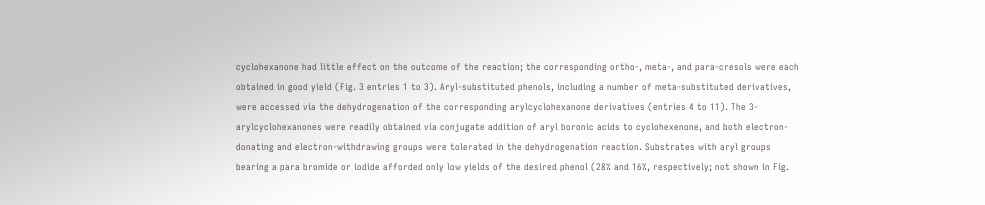cyclohexanone had little effect on the outcome of the reaction; the corresponding ortho-, meta-, and para-cresols were each obtained in good yield (Fig. 3 entries 1 to 3). Aryl-substituted phenols, including a number of meta-substituted derivatives, were accessed via the dehydrogenation of the corresponding arylcyclohexanone derivatives (entries 4 to 11). The 3-arylcyclohexanones were readily obtained via conjugate addition of aryl boronic acids to cyclohexenone, and both electron-donating and electron-withdrawing groups were tolerated in the dehydrogenation reaction. Substrates with aryl groups bearing a para bromide or iodide afforded only low yields of the desired phenol (28% and 16%, respectively; not shown in Fig.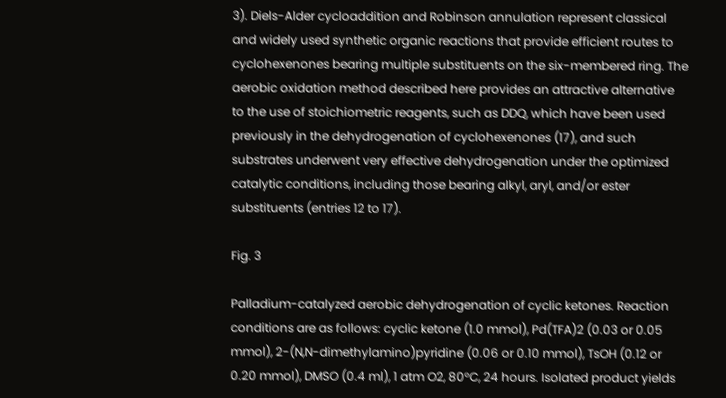3). Diels-Alder cycloaddition and Robinson annulation represent classical and widely used synthetic organic reactions that provide efficient routes to cyclohexenones bearing multiple substituents on the six-membered ring. The aerobic oxidation method described here provides an attractive alternative to the use of stoichiometric reagents, such as DDQ, which have been used previously in the dehydrogenation of cyclohexenones (17), and such substrates underwent very effective dehydrogenation under the optimized catalytic conditions, including those bearing alkyl, aryl, and/or ester substituents (entries 12 to 17).

Fig. 3

Palladium-catalyzed aerobic dehydrogenation of cyclic ketones. Reaction conditions are as follows: cyclic ketone (1.0 mmol), Pd(TFA)2 (0.03 or 0.05 mmol), 2-(N,N-dimethylamino)pyridine (0.06 or 0.10 mmol), TsOH (0.12 or 0.20 mmol), DMSO (0.4 ml), 1 atm O2, 80°C, 24 hours. Isolated product yields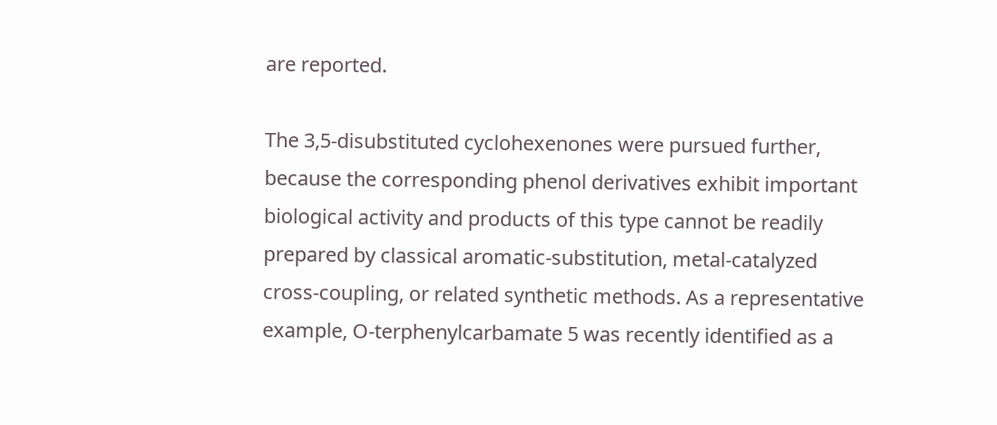are reported.

The 3,5-disubstituted cyclohexenones were pursued further, because the corresponding phenol derivatives exhibit important biological activity and products of this type cannot be readily prepared by classical aromatic-substitution, metal-catalyzed cross-coupling, or related synthetic methods. As a representative example, O-terphenylcarbamate 5 was recently identified as a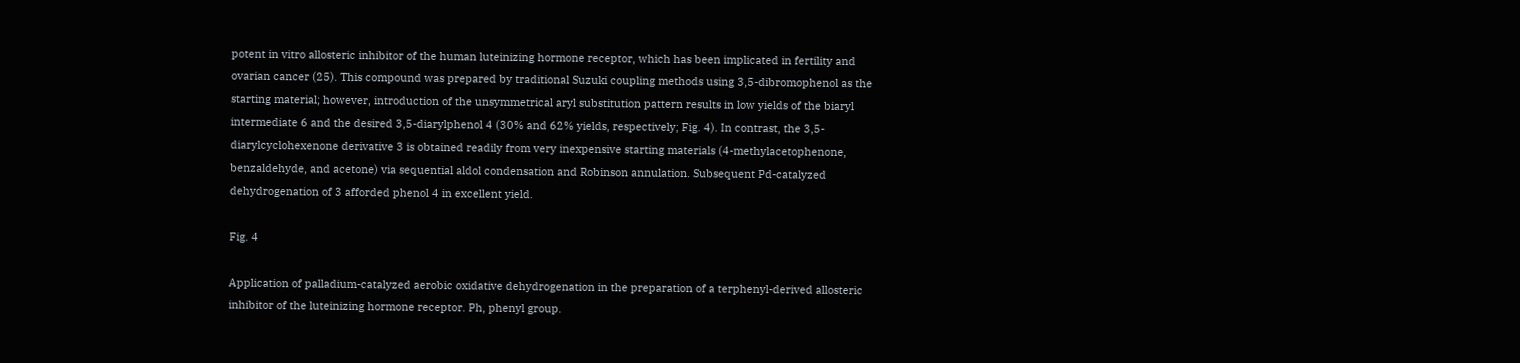potent in vitro allosteric inhibitor of the human luteinizing hormone receptor, which has been implicated in fertility and ovarian cancer (25). This compound was prepared by traditional Suzuki coupling methods using 3,5-dibromophenol as the starting material; however, introduction of the unsymmetrical aryl substitution pattern results in low yields of the biaryl intermediate 6 and the desired 3,5-diarylphenol 4 (30% and 62% yields, respectively; Fig. 4). In contrast, the 3,5-diarylcyclohexenone derivative 3 is obtained readily from very inexpensive starting materials (4-methylacetophenone, benzaldehyde, and acetone) via sequential aldol condensation and Robinson annulation. Subsequent Pd-catalyzed dehydrogenation of 3 afforded phenol 4 in excellent yield.

Fig. 4

Application of palladium-catalyzed aerobic oxidative dehydrogenation in the preparation of a terphenyl-derived allosteric inhibitor of the luteinizing hormone receptor. Ph, phenyl group.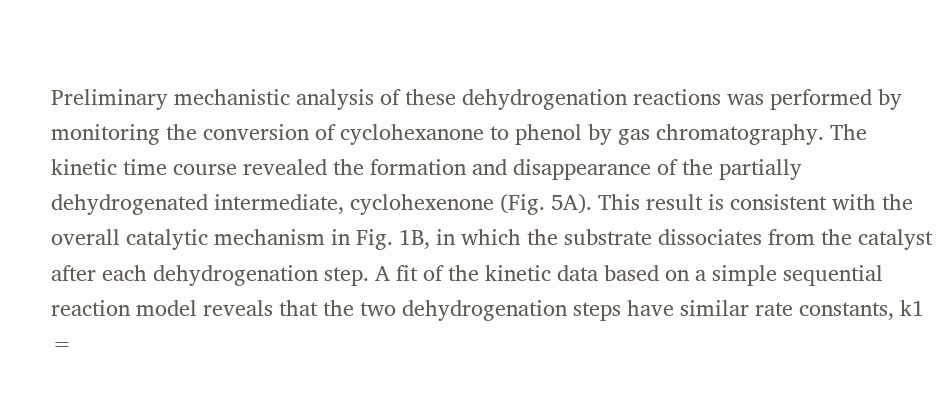Preliminary mechanistic analysis of these dehydrogenation reactions was performed by monitoring the conversion of cyclohexanone to phenol by gas chromatography. The kinetic time course revealed the formation and disappearance of the partially dehydrogenated intermediate, cyclohexenone (Fig. 5A). This result is consistent with the overall catalytic mechanism in Fig. 1B, in which the substrate dissociates from the catalyst after each dehydrogenation step. A fit of the kinetic data based on a simple sequential reaction model reveals that the two dehydrogenation steps have similar rate constants, k1 =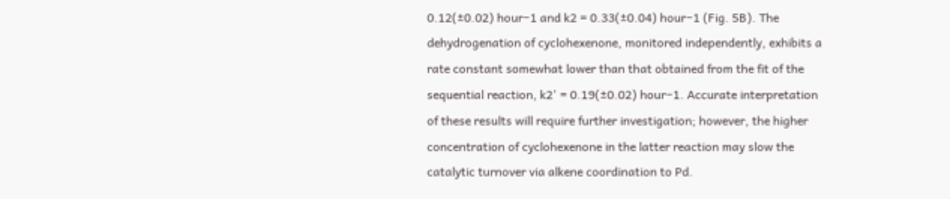0.12(±0.02) hour−1 and k2 = 0.33(±0.04) hour−1 (Fig. 5B). The dehydrogenation of cyclohexenone, monitored independently, exhibits a rate constant somewhat lower than that obtained from the fit of the sequential reaction, k2' = 0.19(±0.02) hour−1. Accurate interpretation of these results will require further investigation; however, the higher concentration of cyclohexenone in the latter reaction may slow the catalytic turnover via alkene coordination to Pd.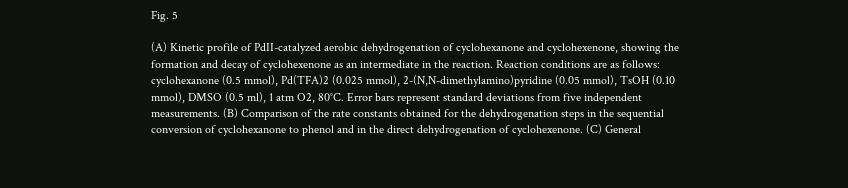Fig. 5

(A) Kinetic profile of PdII-catalyzed aerobic dehydrogenation of cyclohexanone and cyclohexenone, showing the formation and decay of cyclohexenone as an intermediate in the reaction. Reaction conditions are as follows: cyclohexanone (0.5 mmol), Pd(TFA)2 (0.025 mmol), 2-(N,N-dimethylamino)pyridine (0.05 mmol), TsOH (0.10 mmol), DMSO (0.5 ml), 1 atm O2, 80°C. Error bars represent standard deviations from five independent measurements. (B) Comparison of the rate constants obtained for the dehydrogenation steps in the sequential conversion of cyclohexanone to phenol and in the direct dehydrogenation of cyclohexenone. (C) General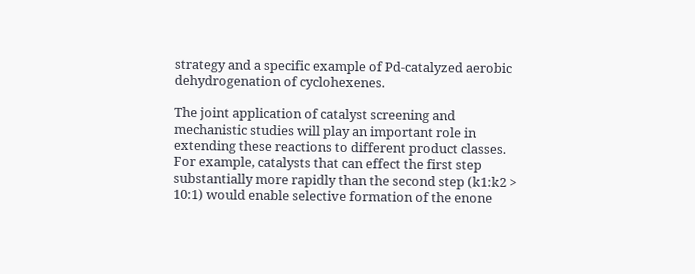strategy and a specific example of Pd-catalyzed aerobic dehydrogenation of cyclohexenes.

The joint application of catalyst screening and mechanistic studies will play an important role in extending these reactions to different product classes. For example, catalysts that can effect the first step substantially more rapidly than the second step (k1:k2 > 10:1) would enable selective formation of the enone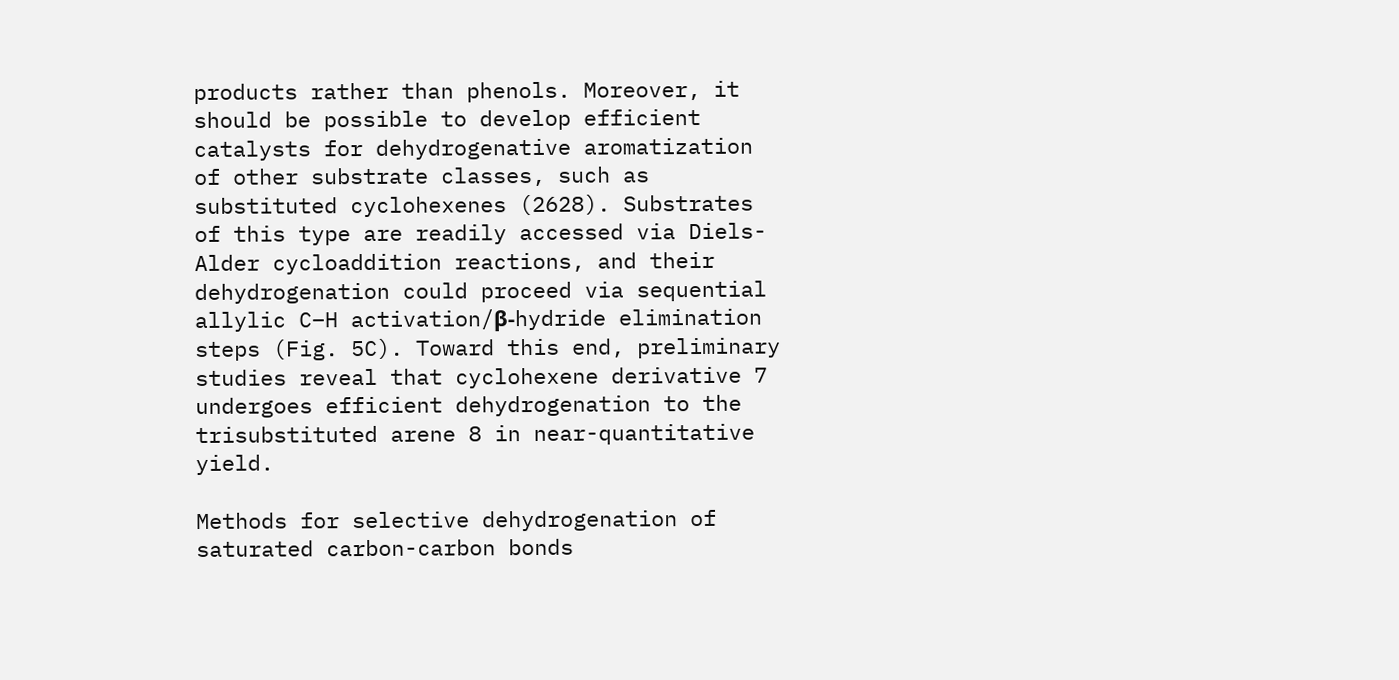products rather than phenols. Moreover, it should be possible to develop efficient catalysts for dehydrogenative aromatization of other substrate classes, such as substituted cyclohexenes (2628). Substrates of this type are readily accessed via Diels-Alder cycloaddition reactions, and their dehydrogenation could proceed via sequential allylic C–H activation/β-hydride elimination steps (Fig. 5C). Toward this end, preliminary studies reveal that cyclohexene derivative 7 undergoes efficient dehydrogenation to the trisubstituted arene 8 in near-quantitative yield.

Methods for selective dehydrogenation of saturated carbon-carbon bonds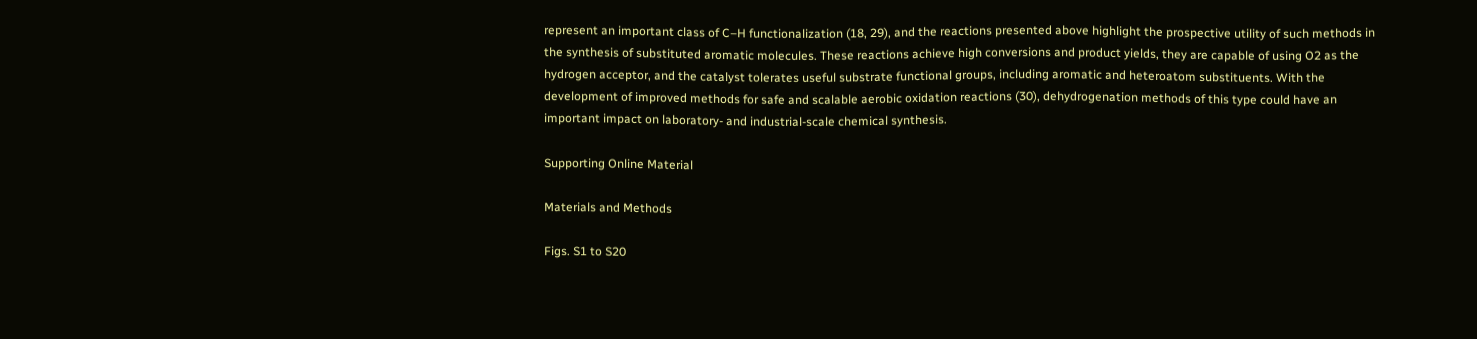represent an important class of C–H functionalization (18, 29), and the reactions presented above highlight the prospective utility of such methods in the synthesis of substituted aromatic molecules. These reactions achieve high conversions and product yields, they are capable of using O2 as the hydrogen acceptor, and the catalyst tolerates useful substrate functional groups, including aromatic and heteroatom substituents. With the development of improved methods for safe and scalable aerobic oxidation reactions (30), dehydrogenation methods of this type could have an important impact on laboratory- and industrial-scale chemical synthesis.

Supporting Online Material

Materials and Methods

Figs. S1 to S20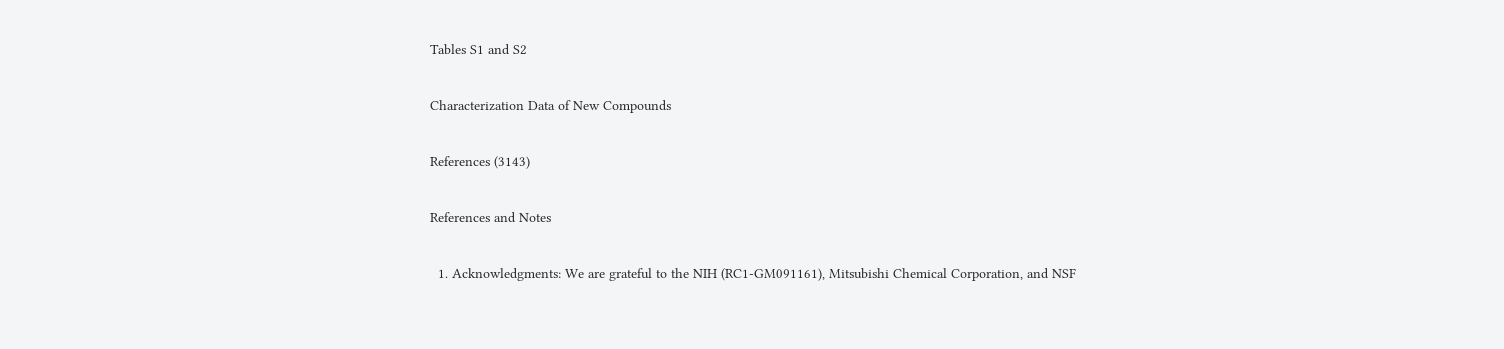Tables S1 and S2

Characterization Data of New Compounds

References (3143)

References and Notes

  1. Acknowledgments: We are grateful to the NIH (RC1-GM091161), Mitsubishi Chemical Corporation, and NSF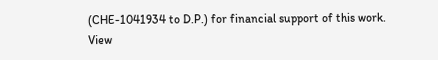(CHE-1041934 to D.P.) for financial support of this work.
View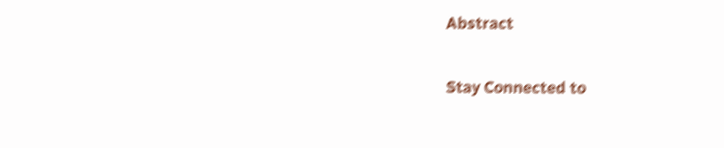Abstract

Stay Connected to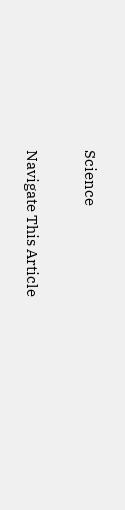Science

Navigate This Article